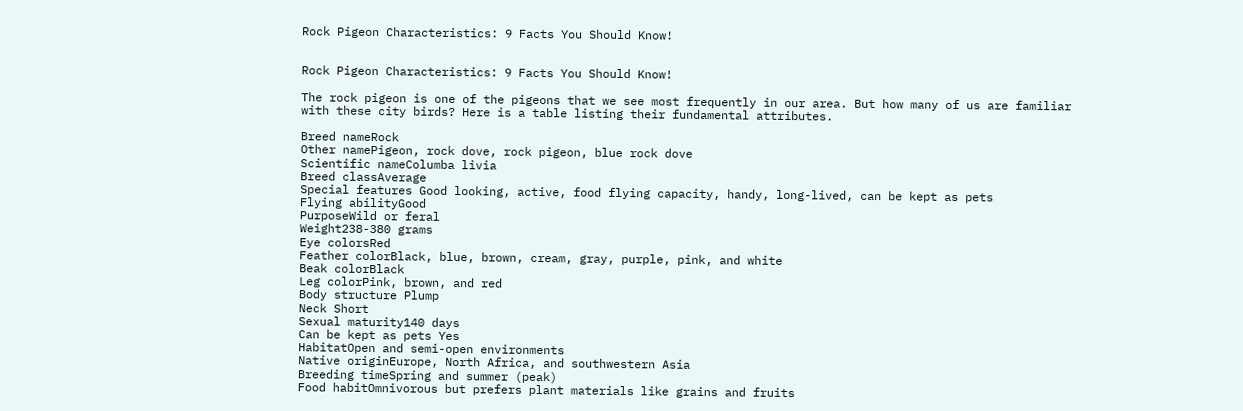Rock Pigeon Characteristics: 9 Facts You Should Know!


Rock Pigeon Characteristics: 9 Facts You Should Know!

The rock pigeon is one of the pigeons that we see most frequently in our area. But how many of us are familiar with these city birds? Here is a table listing their fundamental attributes.

Breed nameRock
Other namePigeon, rock dove, rock pigeon, blue rock dove
Scientific nameColumba livia
Breed classAverage
Special features Good looking, active, food flying capacity, handy, long-lived, can be kept as pets
Flying abilityGood
PurposeWild or feral
Weight238-380 grams
Eye colorsRed
Feather colorBlack, blue, brown, cream, gray, purple, pink, and white
Beak colorBlack
Leg colorPink, brown, and red
Body structure Plump
Neck Short
Sexual maturity140 days
Can be kept as pets Yes
HabitatOpen and semi-open environments
Native originEurope, North Africa, and southwestern Asia
Breeding timeSpring and summer (peak)
Food habitOmnivorous but prefers plant materials like grains and fruits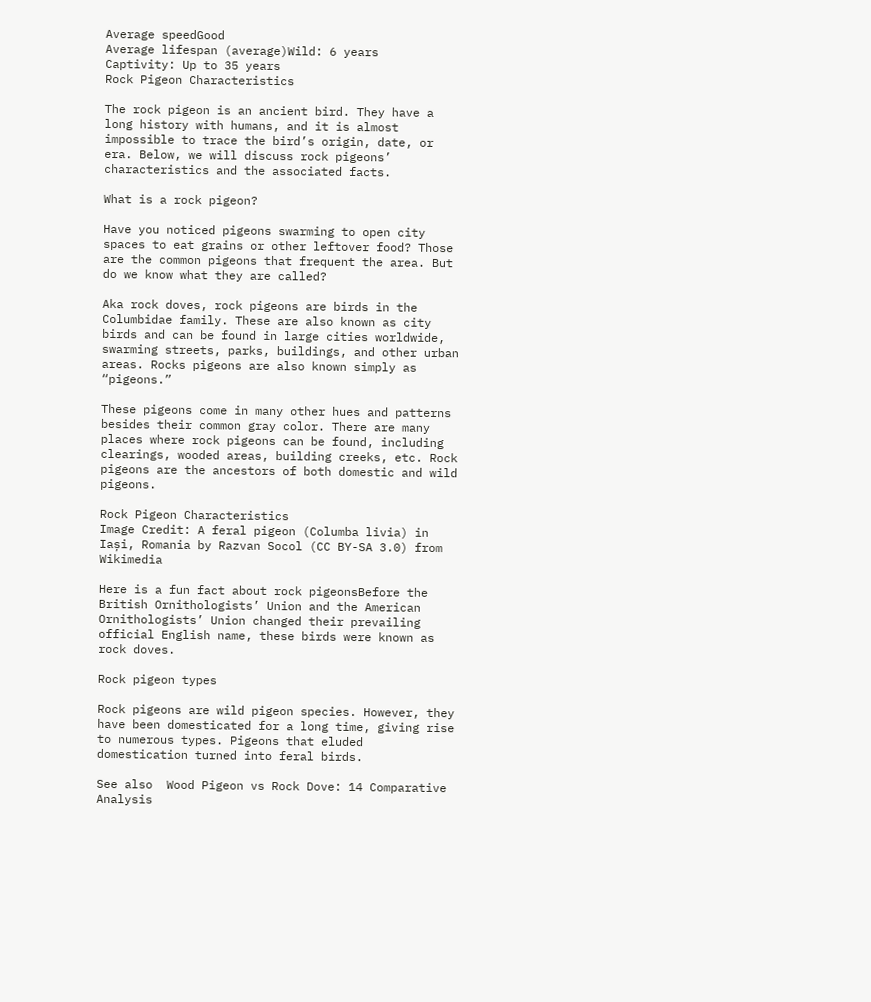Average speedGood
Average lifespan (average)Wild: 6 years
Captivity: Up to 35 years
Rock Pigeon Characteristics

The rock pigeon is an ancient bird. They have a long history with humans, and it is almost impossible to trace the bird’s origin, date, or era. Below, we will discuss rock pigeons’ characteristics and the associated facts.

What is a rock pigeon?

Have you noticed pigeons swarming to open city spaces to eat grains or other leftover food? Those are the common pigeons that frequent the area. But do we know what they are called?

Aka rock doves, rock pigeons are birds in the Columbidae family. These are also known as city birds and can be found in large cities worldwide, swarming streets, parks, buildings, and other urban areas. Rocks pigeons are also known simply as “pigeons.”

These pigeons come in many other hues and patterns besides their common gray color. There are many places where rock pigeons can be found, including clearings, wooded areas, building creeks, etc. Rock pigeons are the ancestors of both domestic and wild pigeons.

Rock Pigeon Characteristics
Image Credit: A feral pigeon (Columba livia) in Iași, Romania by Razvan Socol (CC BY-SA 3.0) from Wikimedia

Here is a fun fact about rock pigeonsBefore the British Ornithologists’ Union and the American Ornithologists’ Union changed their prevailing official English name, these birds were known as rock doves.

Rock pigeon types

Rock pigeons are wild pigeon species. However, they have been domesticated for a long time, giving rise to numerous types. Pigeons that eluded domestication turned into feral birds.

See also  Wood Pigeon vs Rock Dove: 14 Comparative Analysis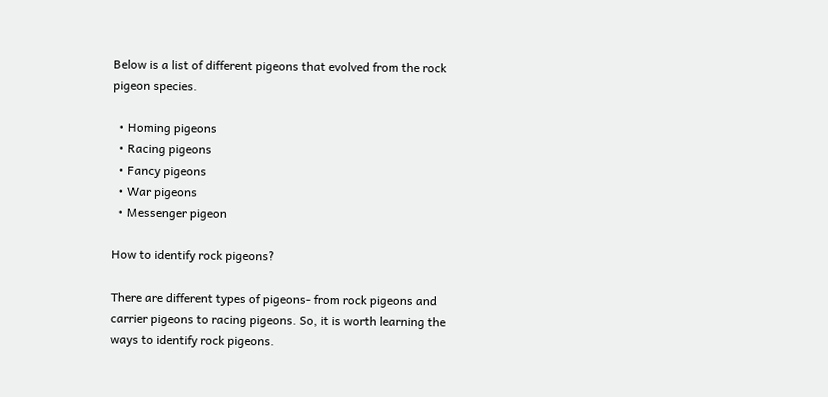Below is a list of different pigeons that evolved from the rock pigeon species.

  • Homing pigeons
  • Racing pigeons
  • Fancy pigeons
  • War pigeons
  • Messenger pigeon

How to identify rock pigeons?

There are different types of pigeons- from rock pigeons and carrier pigeons to racing pigeons. So, it is worth learning the ways to identify rock pigeons.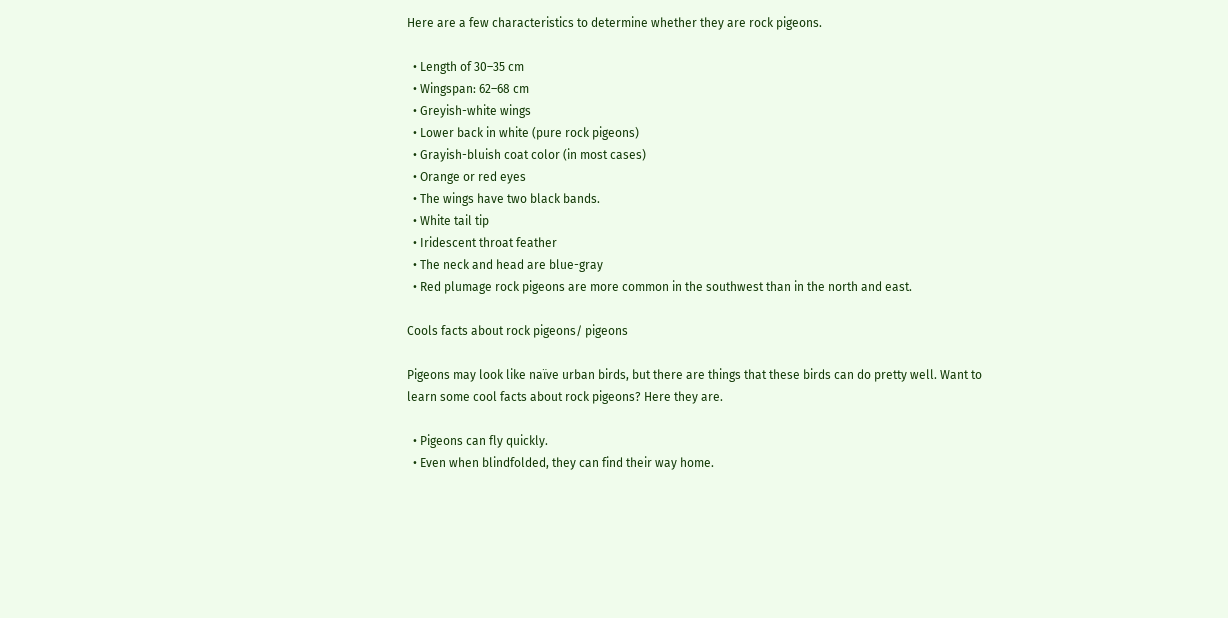Here are a few characteristics to determine whether they are rock pigeons.

  • Length of 30–35 cm
  • Wingspan: 62–68 cm
  • Greyish-white wings
  • Lower back in white (pure rock pigeons)
  • Grayish-bluish coat color (in most cases)
  • Orange or red eyes
  • The wings have two black bands.
  • White tail tip
  • Iridescent throat feather
  • The neck and head are blue-gray
  • Red plumage rock pigeons are more common in the southwest than in the north and east.

Cools facts about rock pigeons/ pigeons

Pigeons may look like naïve urban birds, but there are things that these birds can do pretty well. Want to learn some cool facts about rock pigeons? Here they are.

  • Pigeons can fly quickly.
  • Even when blindfolded, they can find their way home.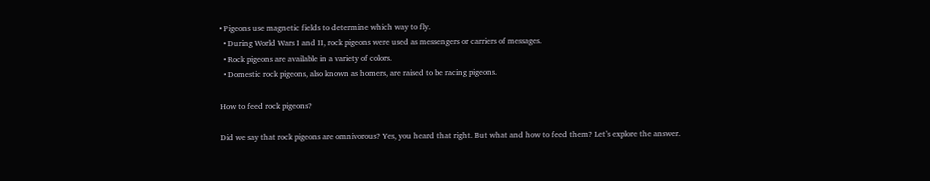• Pigeons use magnetic fields to determine which way to fly.
  • During World Wars I and II, rock pigeons were used as messengers or carriers of messages.
  • Rock pigeons are available in a variety of colors.
  • Domestic rock pigeons, also known as homers, are raised to be racing pigeons.

How to feed rock pigeons?

Did we say that rock pigeons are omnivorous? Yes, you heard that right. But what and how to feed them? Let’s explore the answer.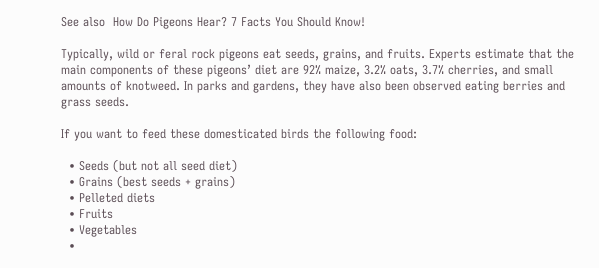See also  How Do Pigeons Hear? 7 Facts You Should Know!

Typically, wild or feral rock pigeons eat seeds, grains, and fruits. Experts estimate that the main components of these pigeons’ diet are 92% maize, 3.2% oats, 3.7% cherries, and small amounts of knotweed. In parks and gardens, they have also been observed eating berries and grass seeds.

If you want to feed these domesticated birds the following food:

  • Seeds (but not all seed diet)
  • Grains (best seeds + grains)
  • Pelleted diets
  • Fruits
  • Vegetables
  •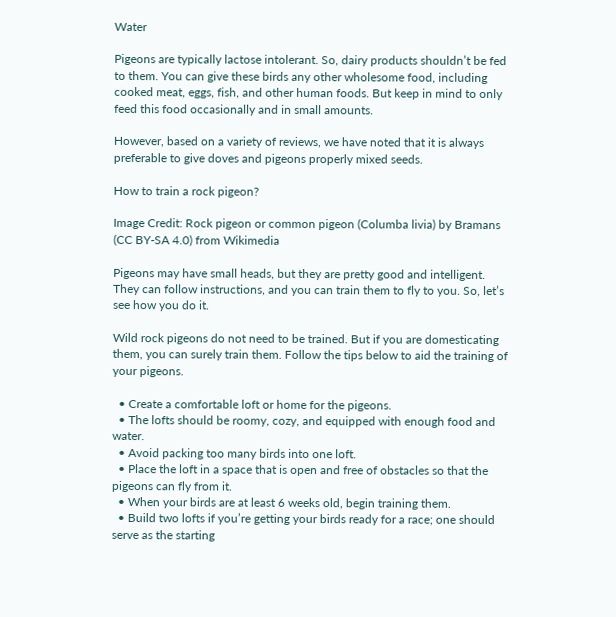Water

Pigeons are typically lactose intolerant. So, dairy products shouldn’t be fed to them. You can give these birds any other wholesome food, including cooked meat, eggs, fish, and other human foods. But keep in mind to only feed this food occasionally and in small amounts.

However, based on a variety of reviews, we have noted that it is always preferable to give doves and pigeons properly mixed seeds.

How to train a rock pigeon?

Image Credit: Rock pigeon or common pigeon (Columba livia) by Bramans (CC BY-SA 4.0) from Wikimedia

Pigeons may have small heads, but they are pretty good and intelligent. They can follow instructions, and you can train them to fly to you. So, let’s see how you do it.

Wild rock pigeons do not need to be trained. But if you are domesticating them, you can surely train them. Follow the tips below to aid the training of your pigeons.

  • Create a comfortable loft or home for the pigeons.
  • The lofts should be roomy, cozy, and equipped with enough food and water.
  • Avoid packing too many birds into one loft.
  • Place the loft in a space that is open and free of obstacles so that the pigeons can fly from it.
  • When your birds are at least 6 weeks old, begin training them.
  • Build two lofts if you’re getting your birds ready for a race; one should serve as the starting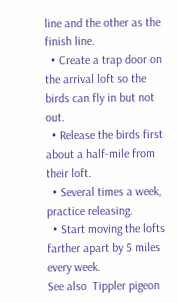line and the other as the finish line.
  • Create a trap door on the arrival loft so the birds can fly in but not out.
  • Release the birds first about a half-mile from their loft.
  • Several times a week, practice releasing.
  • Start moving the lofts farther apart by 5 miles every week.
See also  Tippler pigeon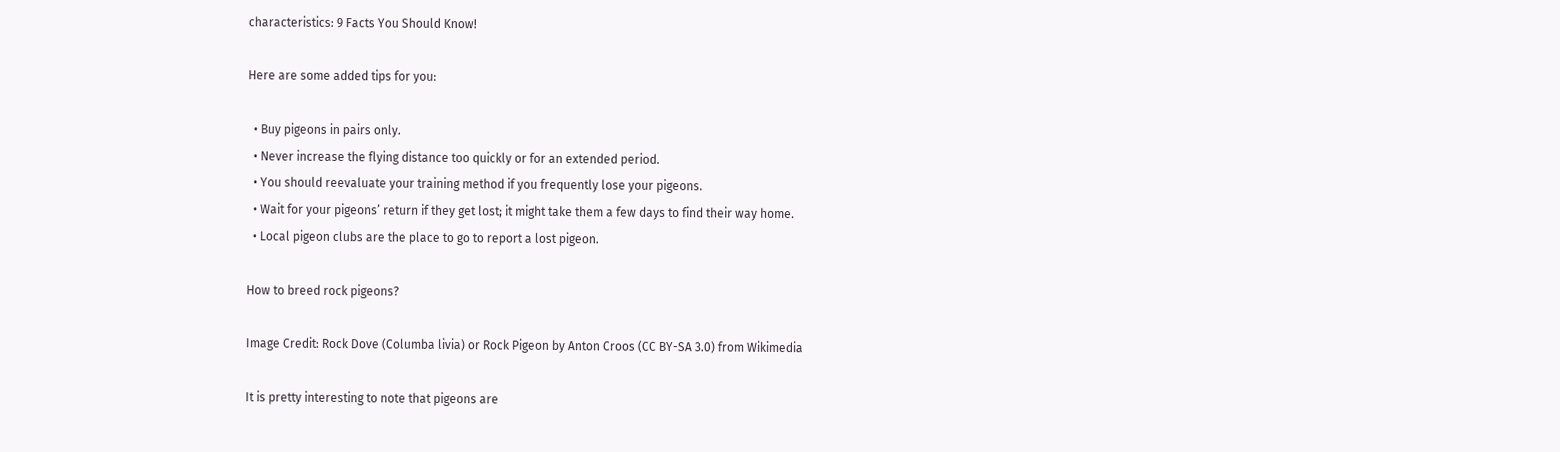characteristics: 9 Facts You Should Know!

Here are some added tips for you:

  • Buy pigeons in pairs only.
  • Never increase the flying distance too quickly or for an extended period.
  • You should reevaluate your training method if you frequently lose your pigeons.
  • Wait for your pigeons’ return if they get lost; it might take them a few days to find their way home.
  • Local pigeon clubs are the place to go to report a lost pigeon.

How to breed rock pigeons?

Image Credit: Rock Dove (Columba livia) or Rock Pigeon by Anton Croos (CC BY-SA 3.0) from Wikimedia

It is pretty interesting to note that pigeons are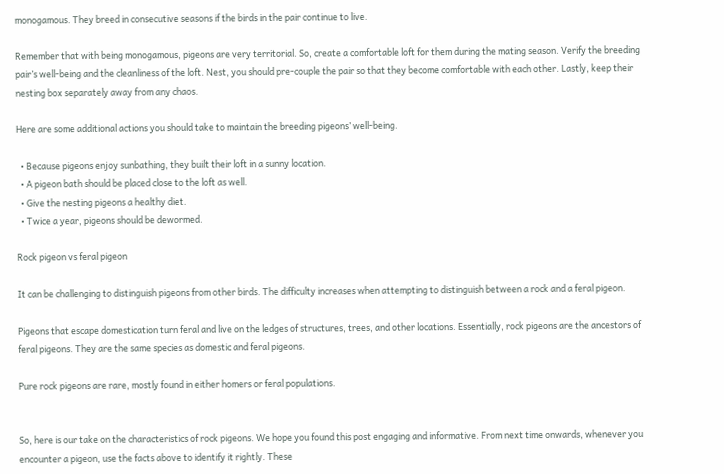monogamous. They breed in consecutive seasons if the birds in the pair continue to live.

Remember that with being monogamous, pigeons are very territorial. So, create a comfortable loft for them during the mating season. Verify the breeding pair’s well-being and the cleanliness of the loft. Nest, you should pre-couple the pair so that they become comfortable with each other. Lastly, keep their nesting box separately away from any chaos.

Here are some additional actions you should take to maintain the breeding pigeons’ well-being.

  • Because pigeons enjoy sunbathing, they built their loft in a sunny location.
  • A pigeon bath should be placed close to the loft as well.
  • Give the nesting pigeons a healthy diet.
  • Twice a year, pigeons should be dewormed.

Rock pigeon vs feral pigeon

It can be challenging to distinguish pigeons from other birds. The difficulty increases when attempting to distinguish between a rock and a feral pigeon.

Pigeons that escape domestication turn feral and live on the ledges of structures, trees, and other locations. Essentially, rock pigeons are the ancestors of feral pigeons. They are the same species as domestic and feral pigeons.

Pure rock pigeons are rare, mostly found in either homers or feral populations.


So, here is our take on the characteristics of rock pigeons. We hope you found this post engaging and informative. From next time onwards, whenever you encounter a pigeon, use the facts above to identify it rightly. These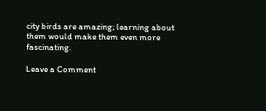city birds are amazing; learning about them would make them even more fascinating.

Leave a Comment